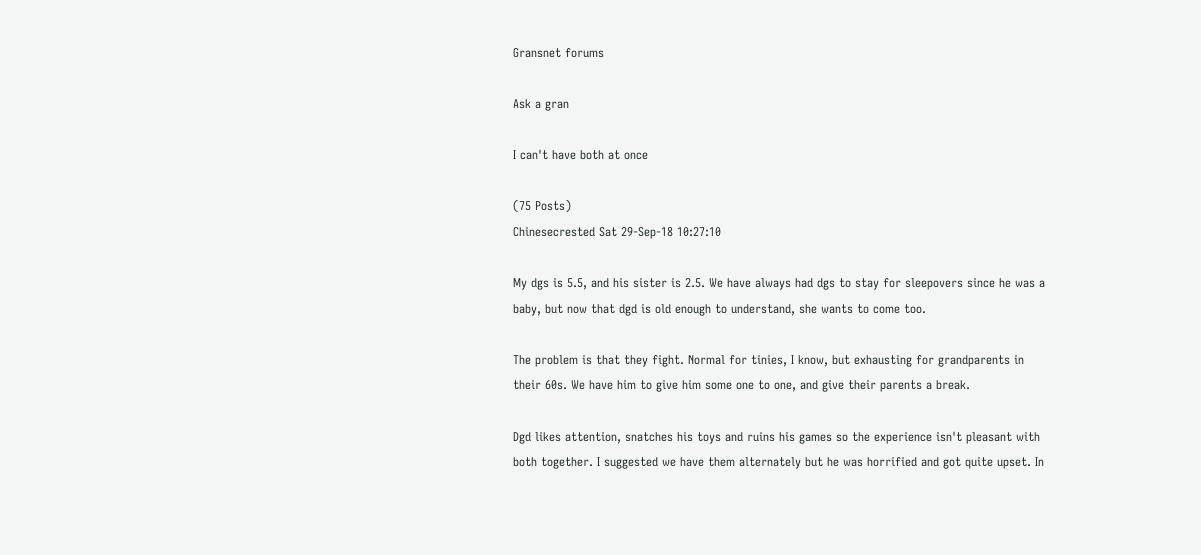Gransnet forums

Ask a gran

I can't have both at once

(75 Posts)
Chinesecrested Sat 29-Sep-18 10:27:10

My dgs is 5.5, and his sister is 2.5. We have always had dgs to stay for sleepovers since he was a baby, but now that dgd is old enough to understand, she wants to come too.

The problem is that they fight. Normal for tinies, I know, but exhausting for grandparents in their 60s. We have him to give him some one to one, and give their parents a break.

Dgd likes attention, snatches his toys and ruins his games so the experience isn't pleasant with both together. I suggested we have them alternately but he was horrified and got quite upset. In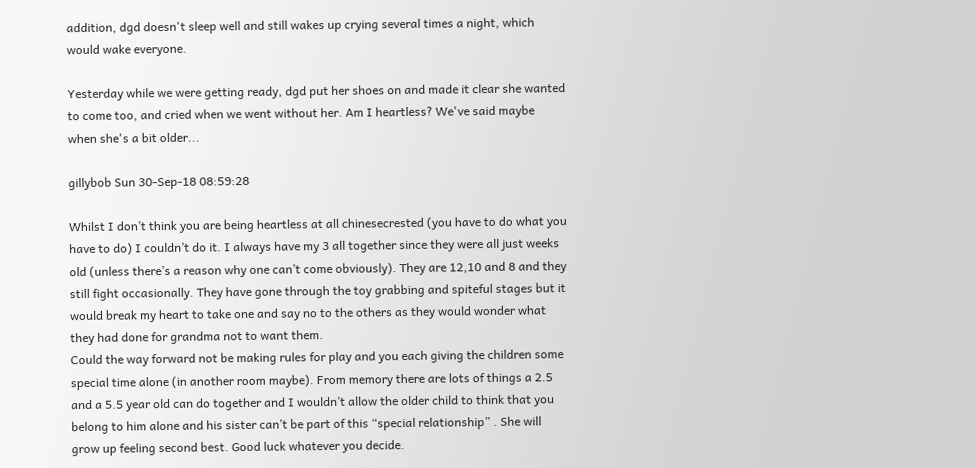addition, dgd doesn't sleep well and still wakes up crying several times a night, which would wake everyone.

Yesterday while we were getting ready, dgd put her shoes on and made it clear she wanted to come too, and cried when we went without her. Am I heartless? We've said maybe when she's a bit older...

gillybob Sun 30-Sep-18 08:59:28

Whilst I don’t think you are being heartless at all chinesecrested (you have to do what you have to do) I couldn’t do it. I always have my 3 all together since they were all just weeks old (unless there’s a reason why one can’t come obviously). They are 12,10 and 8 and they still fight occasionally. They have gone through the toy grabbing and spiteful stages but it would break my heart to take one and say no to the others as they would wonder what they had done for grandma not to want them.
Could the way forward not be making rules for play and you each giving the children some special time alone (in another room maybe). From memory there are lots of things a 2.5 and a 5.5 year old can do together and I wouldn’t allow the older child to think that you belong to him alone and his sister can’t be part of this “special relationship” . She will grow up feeling second best. Good luck whatever you decide.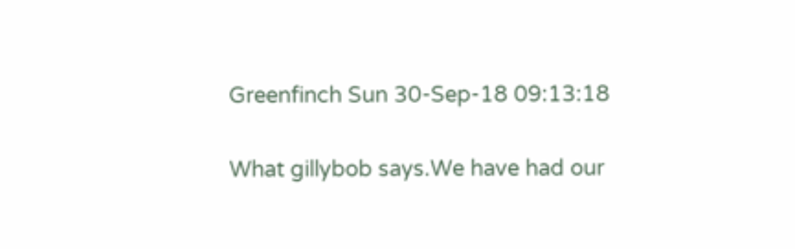Greenfinch Sun 30-Sep-18 09:13:18

What gillybob says.We have had our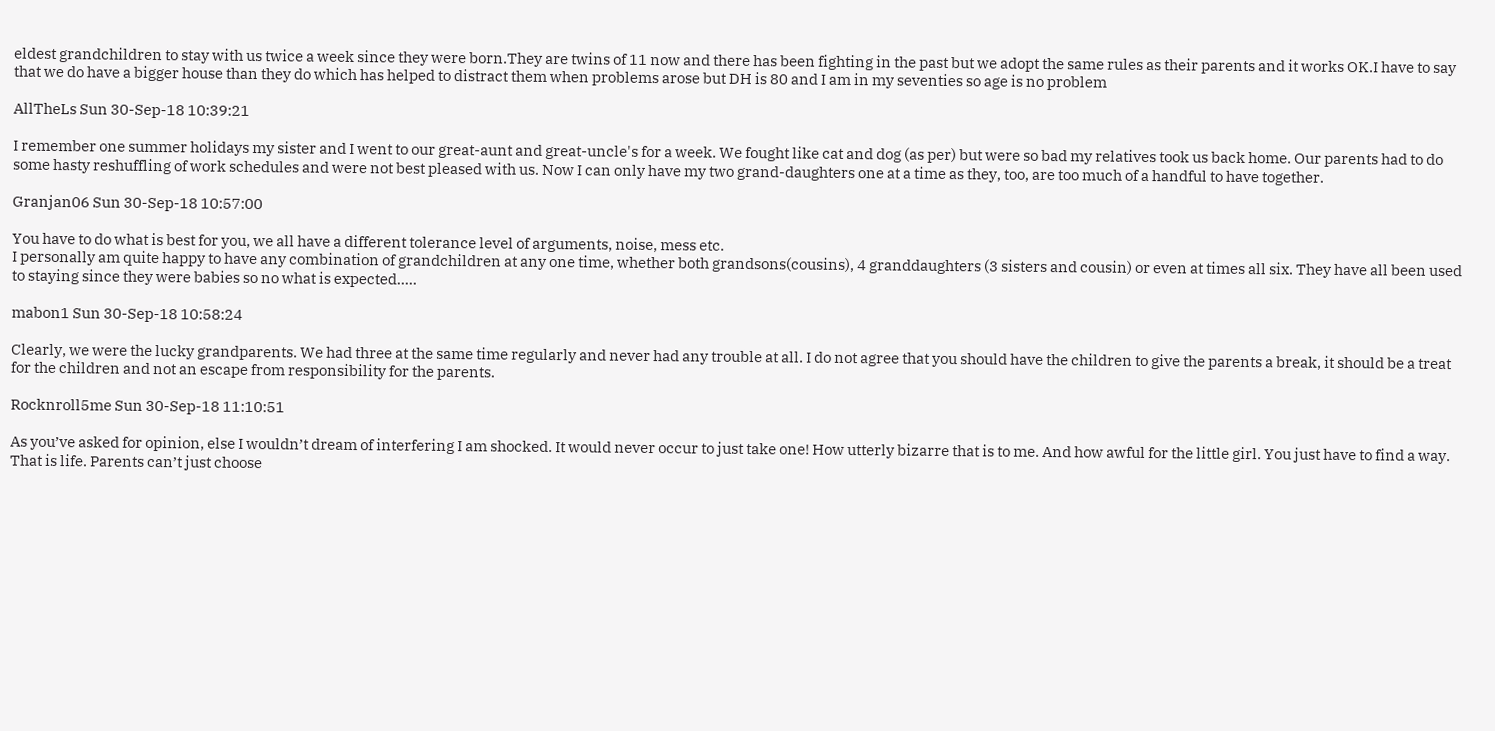eldest grandchildren to stay with us twice a week since they were born.They are twins of 11 now and there has been fighting in the past but we adopt the same rules as their parents and it works OK.I have to say that we do have a bigger house than they do which has helped to distract them when problems arose but DH is 80 and I am in my seventies so age is no problem

AllTheLs Sun 30-Sep-18 10:39:21

I remember one summer holidays my sister and I went to our great-aunt and great-uncle's for a week. We fought like cat and dog (as per) but were so bad my relatives took us back home. Our parents had to do some hasty reshuffling of work schedules and were not best pleased with us. Now I can only have my two grand-daughters one at a time as they, too, are too much of a handful to have together.

Granjan06 Sun 30-Sep-18 10:57:00

You have to do what is best for you, we all have a different tolerance level of arguments, noise, mess etc.
I personally am quite happy to have any combination of grandchildren at any one time, whether both grandsons(cousins), 4 granddaughters (3 sisters and cousin) or even at times all six. They have all been used to staying since they were babies so no what is expected.....

mabon1 Sun 30-Sep-18 10:58:24

Clearly, we were the lucky grandparents. We had three at the same time regularly and never had any trouble at all. I do not agree that you should have the children to give the parents a break, it should be a treat for the children and not an escape from responsibility for the parents.

Rocknroll5me Sun 30-Sep-18 11:10:51

As you’ve asked for opinion, else I wouldn’t dream of interfering I am shocked. It would never occur to just take one! How utterly bizarre that is to me. And how awful for the little girl. You just have to find a way. That is life. Parents can’t just choose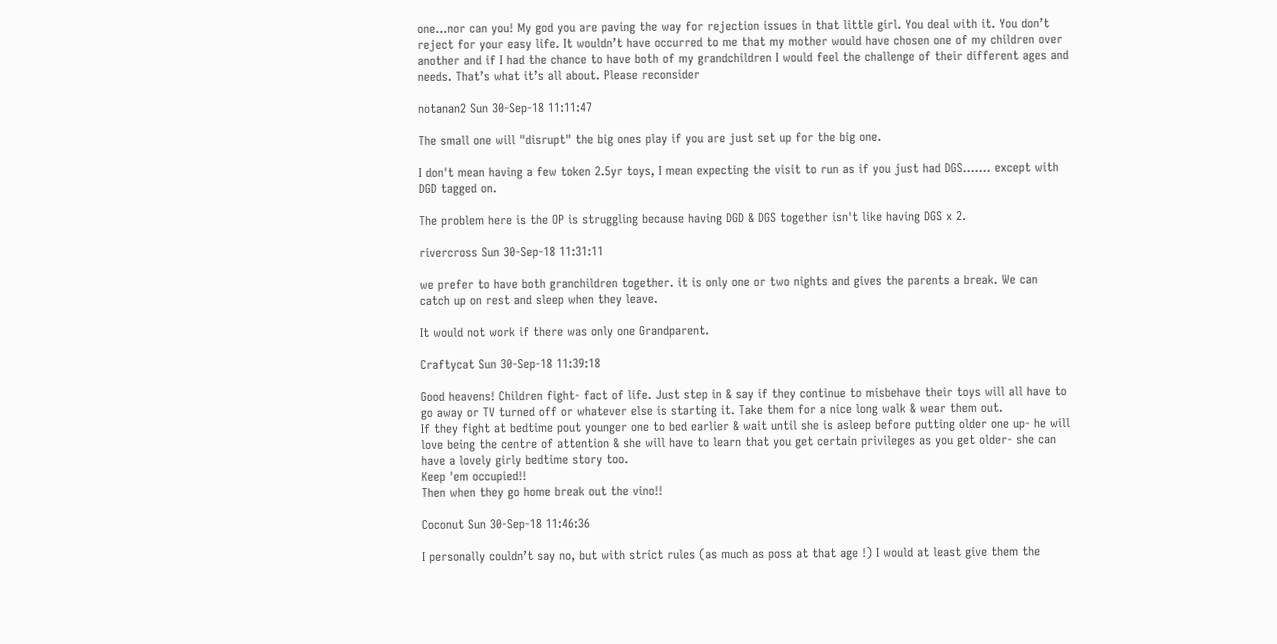one...nor can you! My god you are paving the way for rejection issues in that little girl. You deal with it. You don’t reject for your easy life. It wouldn’t have occurred to me that my mother would have chosen one of my children over another and if I had the chance to have both of my grandchildren I would feel the challenge of their different ages and needs. That’s what it’s all about. Please reconsider

notanan2 Sun 30-Sep-18 11:11:47

The small one will "disrupt" the big ones play if you are just set up for the big one.

I don't mean having a few token 2.5yr toys, I mean expecting the visit to run as if you just had DGS....... except with DGD tagged on.

The problem here is the OP is struggling because having DGD & DGS together isn't like having DGS x 2.

rivercross Sun 30-Sep-18 11:31:11

we prefer to have both granchildren together. it is only one or two nights and gives the parents a break. We can catch up on rest and sleep when they leave.

It would not work if there was only one Grandparent.

Craftycat Sun 30-Sep-18 11:39:18

Good heavens! Children fight- fact of life. Just step in & say if they continue to misbehave their toys will all have to go away or TV turned off or whatever else is starting it. Take them for a nice long walk & wear them out.
If they fight at bedtime pout younger one to bed earlier & wait until she is asleep before putting older one up- he will love being the centre of attention & she will have to learn that you get certain privileges as you get older- she can have a lovely girly bedtime story too.
Keep 'em occupied!!
Then when they go home break out the vino!!

Coconut Sun 30-Sep-18 11:46:36

I personally couldn’t say no, but with strict rules (as much as poss at that age !) I would at least give them the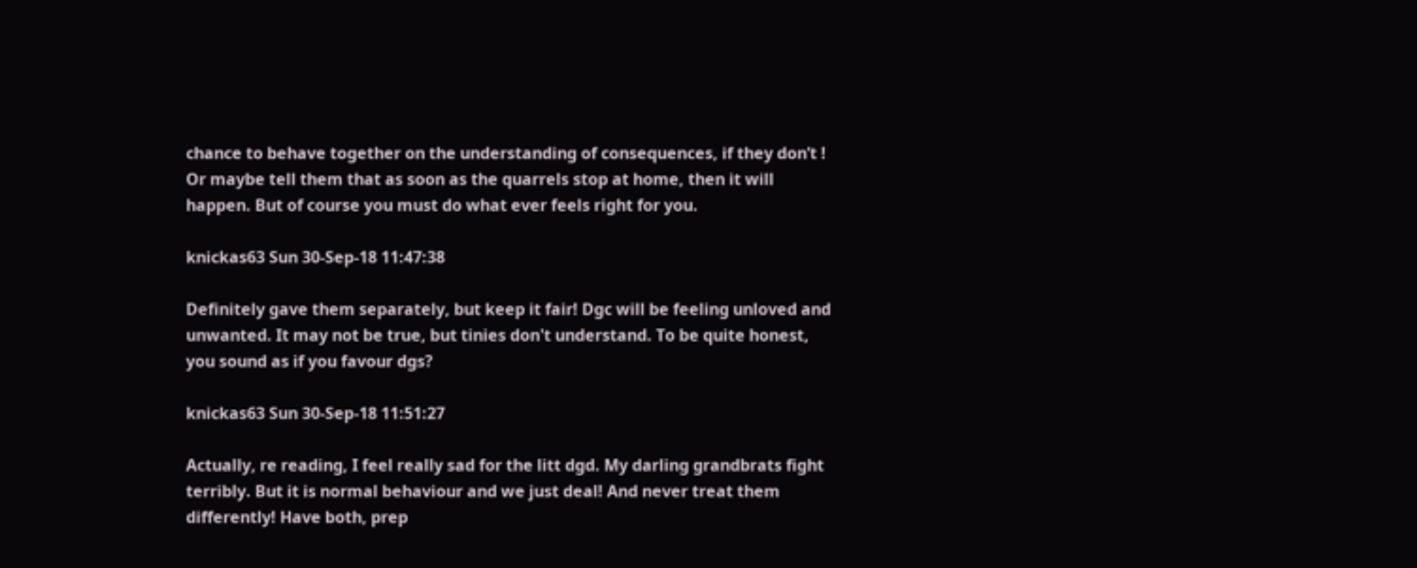chance to behave together on the understanding of consequences, if they don’t ! Or maybe tell them that as soon as the quarrels stop at home, then it will happen. But of course you must do what ever feels right for you.

knickas63 Sun 30-Sep-18 11:47:38

Definitely gave them separately, but keep it fair! Dgc will be feeling unloved and unwanted. It may not be true, but tinies don't understand. To be quite honest, you sound as if you favour dgs?

knickas63 Sun 30-Sep-18 11:51:27

Actually, re reading, I feel really sad for the litt dgd. My darling grandbrats fight terribly. But it is normal behaviour and we just deal! And never treat them differently! Have both, prep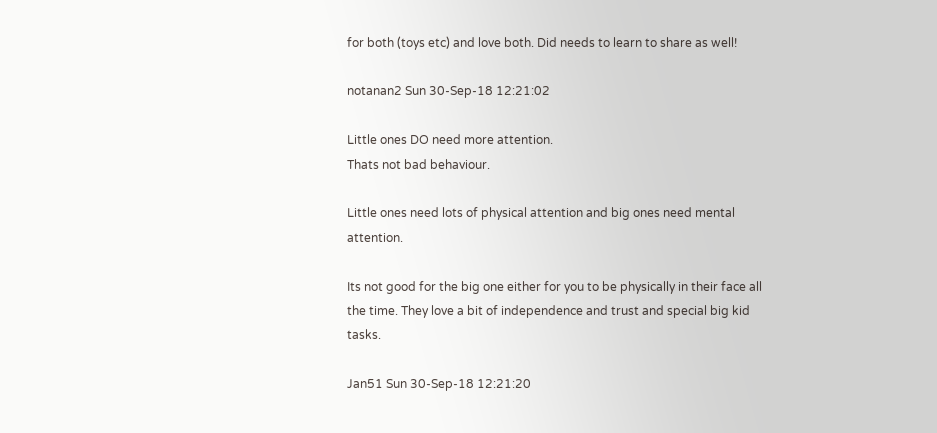for both (toys etc) and love both. Did needs to learn to share as well!

notanan2 Sun 30-Sep-18 12:21:02

Little ones DO need more attention.
Thats not bad behaviour.

Little ones need lots of physical attention and big ones need mental attention.

Its not good for the big one either for you to be physically in their face all the time. They love a bit of independence and trust and special big kid tasks.

Jan51 Sun 30-Sep-18 12:21:20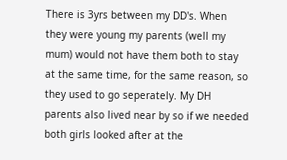There is 3yrs between my DD's. When they were young my parents (well my mum) would not have them both to stay at the same time, for the same reason, so they used to go seperately. My DH parents also lived near by so if we needed both girls looked after at the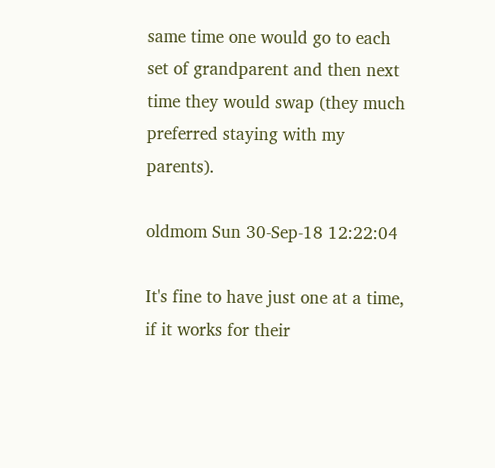same time one would go to each set of grandparent and then next time they would swap (they much preferred staying with my parents).

oldmom Sun 30-Sep-18 12:22:04

It's fine to have just one at a time, if it works for their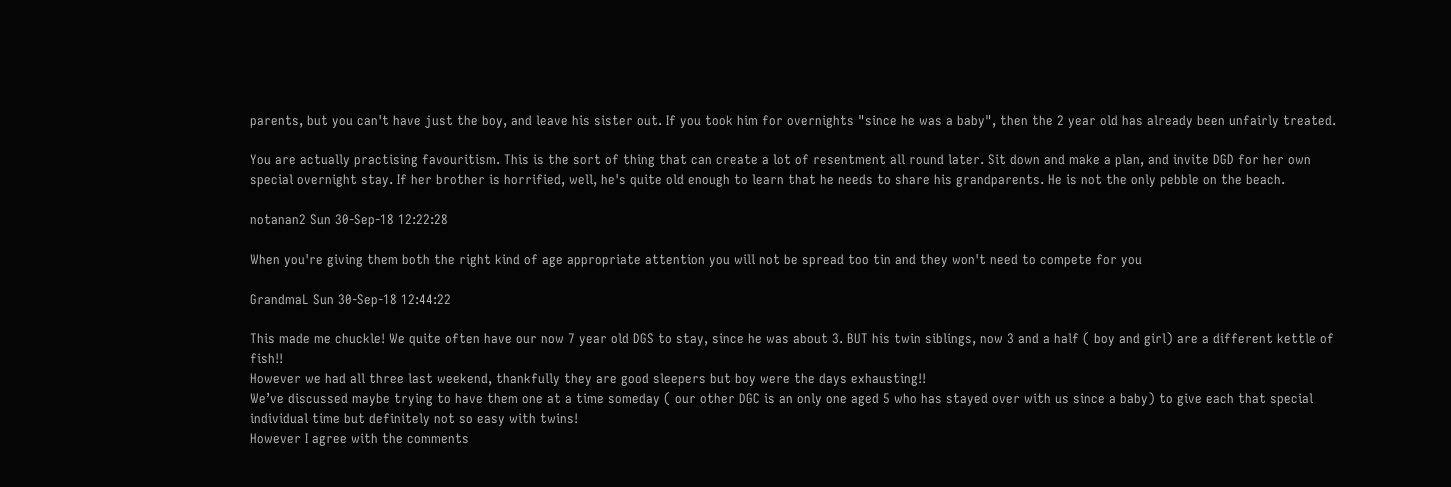parents, but you can't have just the boy, and leave his sister out. If you took him for overnights "since he was a baby", then the 2 year old has already been unfairly treated.

You are actually practising favouritism. This is the sort of thing that can create a lot of resentment all round later. Sit down and make a plan, and invite DGD for her own special overnight stay. If her brother is horrified, well, he's quite old enough to learn that he needs to share his grandparents. He is not the only pebble on the beach.

notanan2 Sun 30-Sep-18 12:22:28

When you're giving them both the right kind of age appropriate attention you will not be spread too tin and they won't need to compete for you

GrandmaL Sun 30-Sep-18 12:44:22

This made me chuckle! We quite often have our now 7 year old DGS to stay, since he was about 3. BUT his twin siblings, now 3 and a half ( boy and girl) are a different kettle of fish!!
However we had all three last weekend, thankfully they are good sleepers but boy were the days exhausting!!
We’ve discussed maybe trying to have them one at a time someday ( our other DGC is an only one aged 5 who has stayed over with us since a baby) to give each that special individual time but definitely not so easy with twins!
However I agree with the comments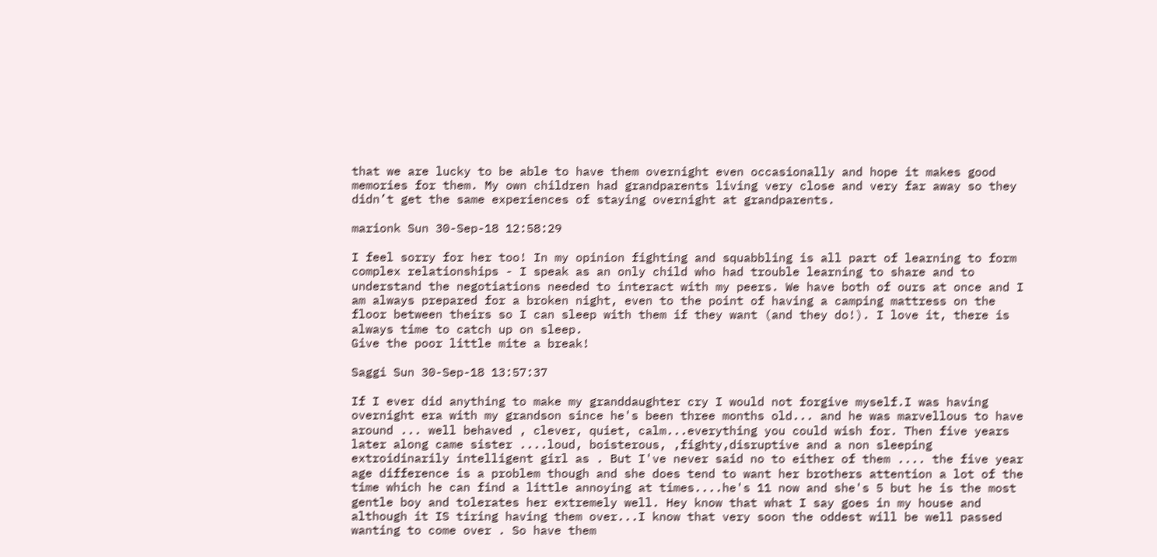that we are lucky to be able to have them overnight even occasionally and hope it makes good memories for them. My own children had grandparents living very close and very far away so they didn’t get the same experiences of staying overnight at grandparents.

marionk Sun 30-Sep-18 12:58:29

I feel sorry for her too! In my opinion fighting and squabbling is all part of learning to form complex relationships - I speak as an only child who had trouble learning to share and to understand the negotiations needed to interact with my peers. We have both of ours at once and I am always prepared for a broken night, even to the point of having a camping mattress on the floor between theirs so I can sleep with them if they want (and they do!). I love it, there is always time to catch up on sleep.
Give the poor little mite a break!

Saggi Sun 30-Sep-18 13:57:37

If I ever did anything to make my granddaughter cry I would not forgive myself.I was having overnight era with my grandson since he's been three months old... and he was marvellous to have around ... well behaved , clever, quiet, calm...everything you could wish for. Then five years later along came sister ....loud, boisterous, ,fighty,disruptive and a non sleeping extroidinarily intelligent girl as . But I've never said no to either of them .... the five year age difference is a problem though and she does tend to want her brothers attention a lot of the time which he can find a little annoying at times....he's 11 now and she's 5 but he is the most gentle boy and tolerates her extremely well. Hey know that what I say goes in my house and although it IS tiring having them over...I know that very soon the oddest will be well passed wanting to come over . So have them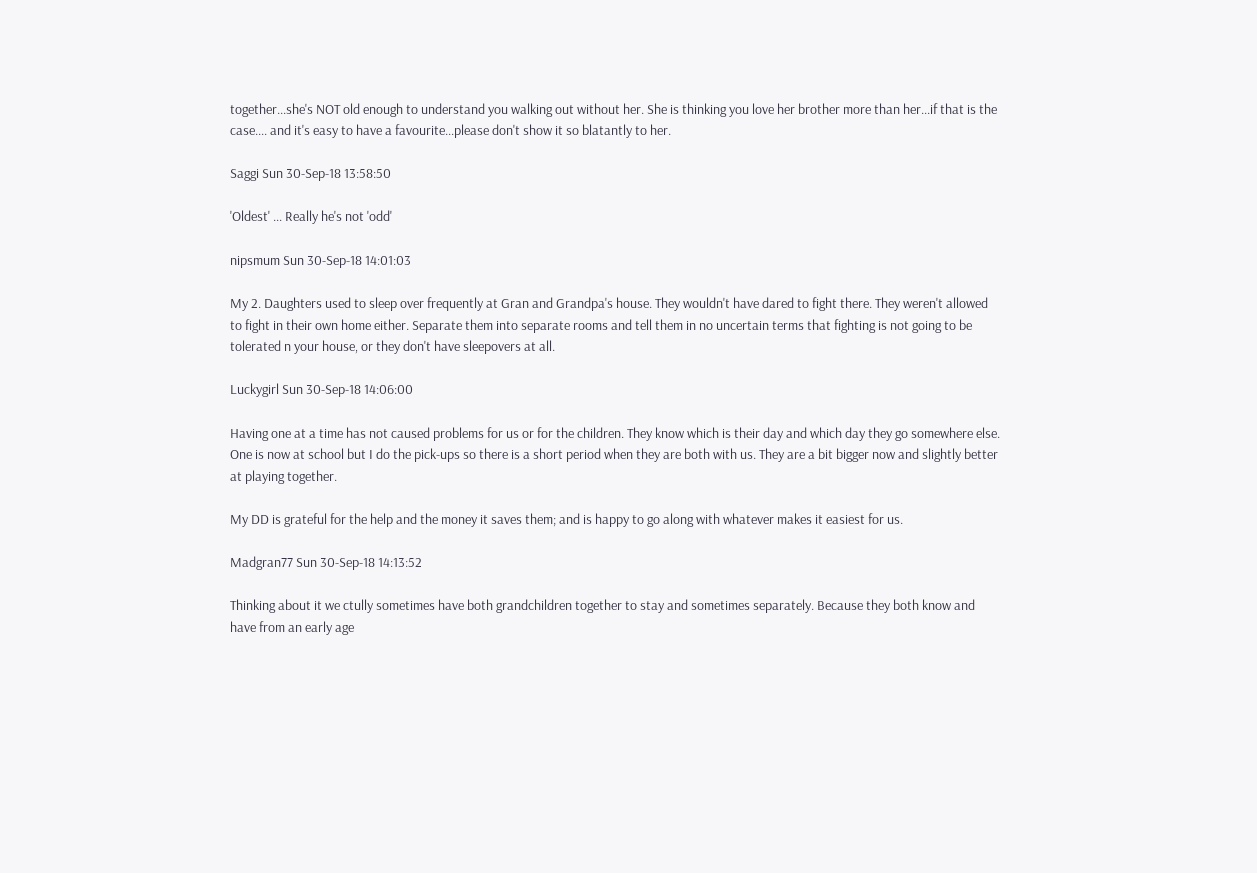together...she's NOT old enough to understand you walking out without her. She is thinking you love her brother more than her...if that is the case.... and it's easy to have a favourite...please don't show it so blatantly to her.

Saggi Sun 30-Sep-18 13:58:50

'Oldest' ... Really he's not 'odd'

nipsmum Sun 30-Sep-18 14:01:03

My 2. Daughters used to sleep over frequently at Gran and Grandpa's house. They wouldn't have dared to fight there. They weren't allowed to fight in their own home either. Separate them into separate rooms and tell them in no uncertain terms that fighting is not going to be tolerated n your house, or they don't have sleepovers at all.

Luckygirl Sun 30-Sep-18 14:06:00

Having one at a time has not caused problems for us or for the children. They know which is their day and which day they go somewhere else. One is now at school but I do the pick-ups so there is a short period when they are both with us. They are a bit bigger now and slightly better at playing together.

My DD is grateful for the help and the money it saves them; and is happy to go along with whatever makes it easiest for us.

Madgran77 Sun 30-Sep-18 14:13:52

Thinking about it we ctully sometimes have both grandchildren together to stay and sometimes separately. Because they both know and have from an early age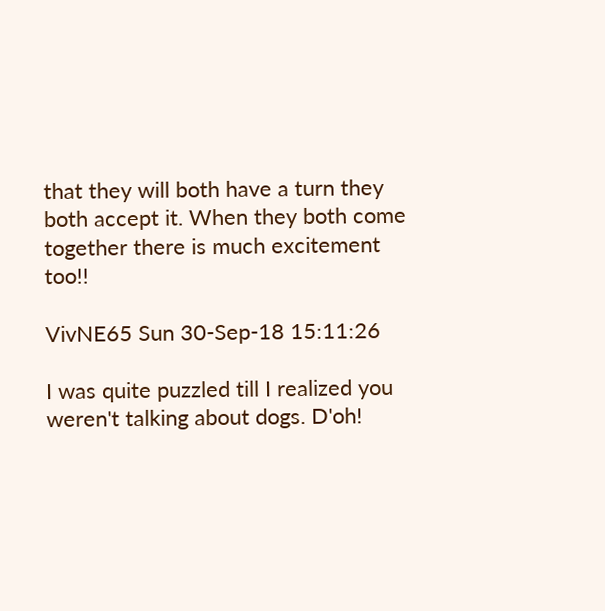that they will both have a turn they both accept it. When they both come together there is much excitement too!!

VivNE65 Sun 30-Sep-18 15:11:26

I was quite puzzled till I realized you weren't talking about dogs. D'oh!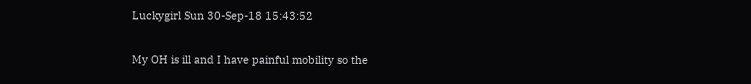Luckygirl Sun 30-Sep-18 15:43:52

My OH is ill and I have painful mobility so the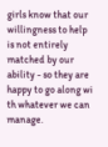girls know that our willingness to help is not entirely matched by our ability - so they are happy to go along wi th whatever we can manage.